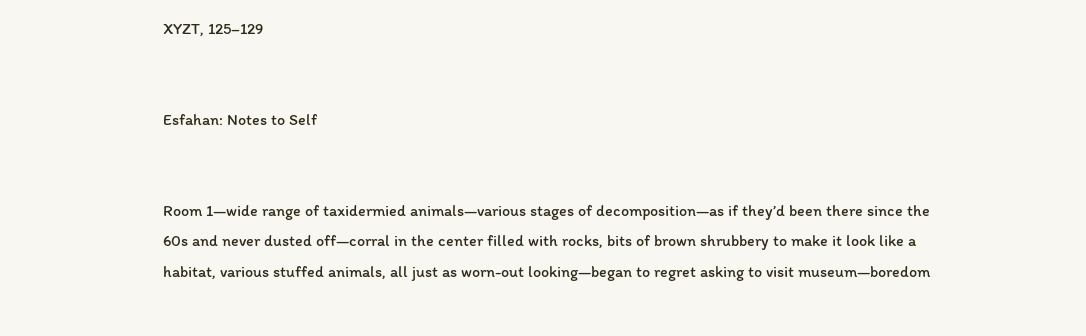XYZT, 125–129


Esfahan: Notes to Self


Room 1—wide range of taxidermied animals—various stages of decomposition—as if they’d been there since the 60s and never dusted off—corral in the center filled with rocks, bits of brown shrubbery to make it look like a habitat, various stuffed animals, all just as worn-out looking—began to regret asking to visit museum—boredom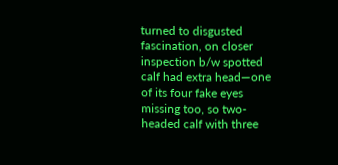turned to disgusted fascination, on closer inspection b/w spotted calf had extra head—one of its four fake eyes missing too, so two-headed calf with three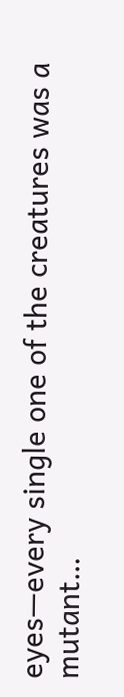eyes—every single one of the creatures was a mutant…